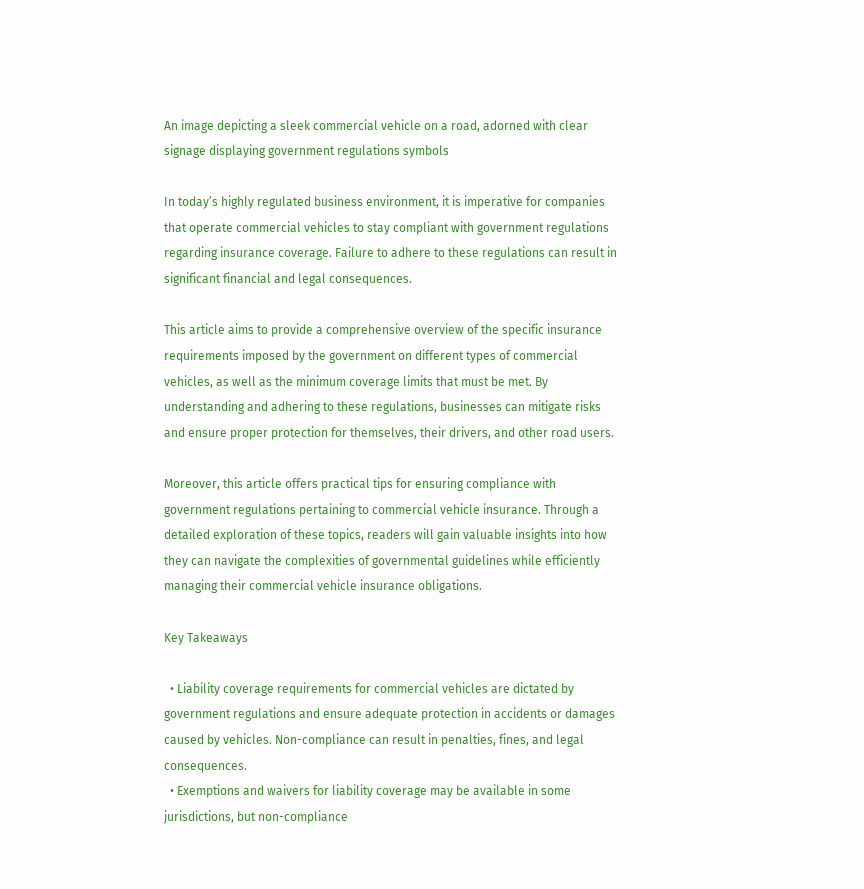An image depicting a sleek commercial vehicle on a road, adorned with clear signage displaying government regulations symbols

In today’s highly regulated business environment, it is imperative for companies that operate commercial vehicles to stay compliant with government regulations regarding insurance coverage. Failure to adhere to these regulations can result in significant financial and legal consequences.

This article aims to provide a comprehensive overview of the specific insurance requirements imposed by the government on different types of commercial vehicles, as well as the minimum coverage limits that must be met. By understanding and adhering to these regulations, businesses can mitigate risks and ensure proper protection for themselves, their drivers, and other road users.

Moreover, this article offers practical tips for ensuring compliance with government regulations pertaining to commercial vehicle insurance. Through a detailed exploration of these topics, readers will gain valuable insights into how they can navigate the complexities of governmental guidelines while efficiently managing their commercial vehicle insurance obligations.

Key Takeaways

  • Liability coverage requirements for commercial vehicles are dictated by government regulations and ensure adequate protection in accidents or damages caused by vehicles. Non-compliance can result in penalties, fines, and legal consequences.
  • Exemptions and waivers for liability coverage may be available in some jurisdictions, but non-compliance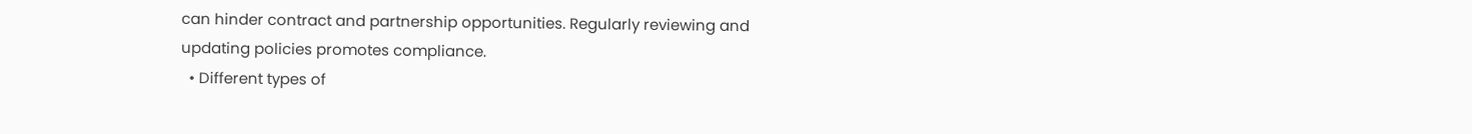can hinder contract and partnership opportunities. Regularly reviewing and updating policies promotes compliance.
  • Different types of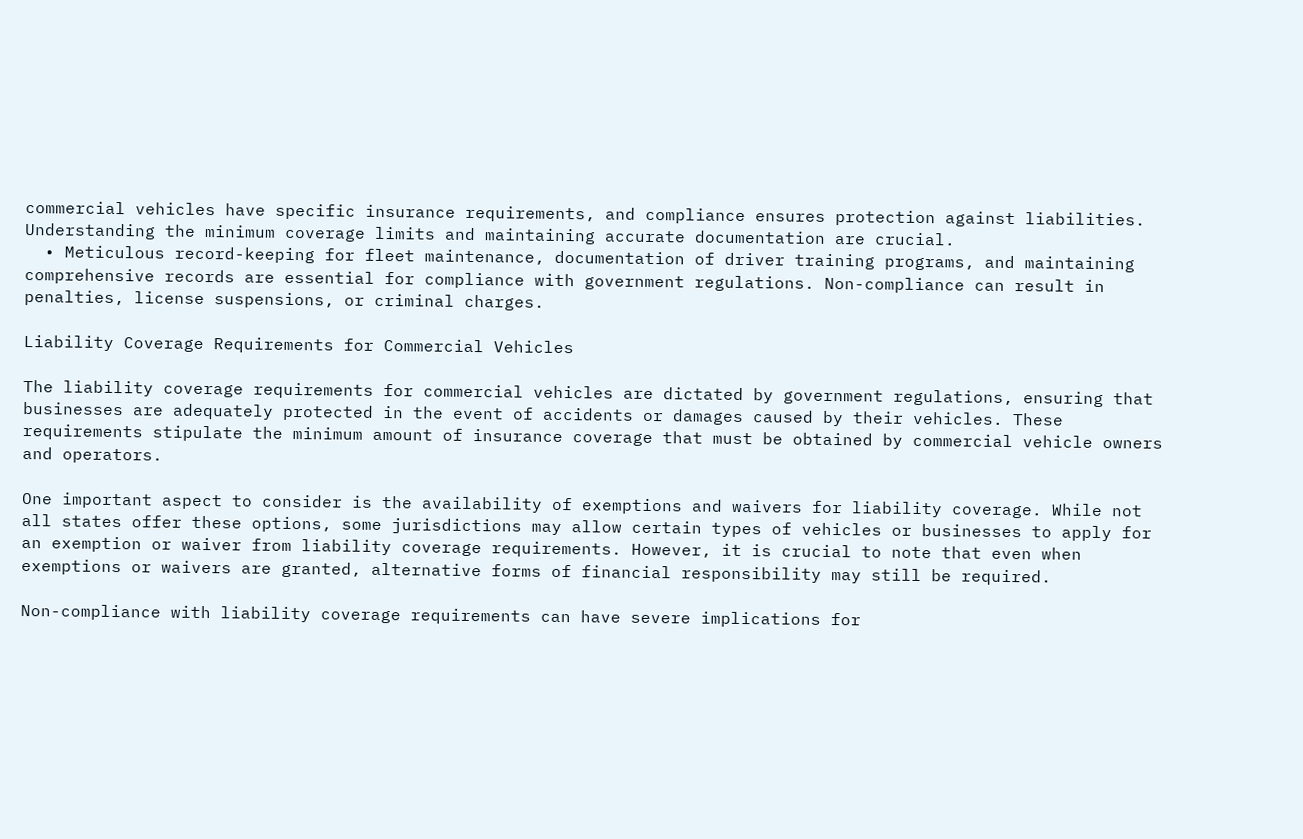commercial vehicles have specific insurance requirements, and compliance ensures protection against liabilities. Understanding the minimum coverage limits and maintaining accurate documentation are crucial.
  • Meticulous record-keeping for fleet maintenance, documentation of driver training programs, and maintaining comprehensive records are essential for compliance with government regulations. Non-compliance can result in penalties, license suspensions, or criminal charges.

Liability Coverage Requirements for Commercial Vehicles

The liability coverage requirements for commercial vehicles are dictated by government regulations, ensuring that businesses are adequately protected in the event of accidents or damages caused by their vehicles. These requirements stipulate the minimum amount of insurance coverage that must be obtained by commercial vehicle owners and operators.

One important aspect to consider is the availability of exemptions and waivers for liability coverage. While not all states offer these options, some jurisdictions may allow certain types of vehicles or businesses to apply for an exemption or waiver from liability coverage requirements. However, it is crucial to note that even when exemptions or waivers are granted, alternative forms of financial responsibility may still be required.

Non-compliance with liability coverage requirements can have severe implications for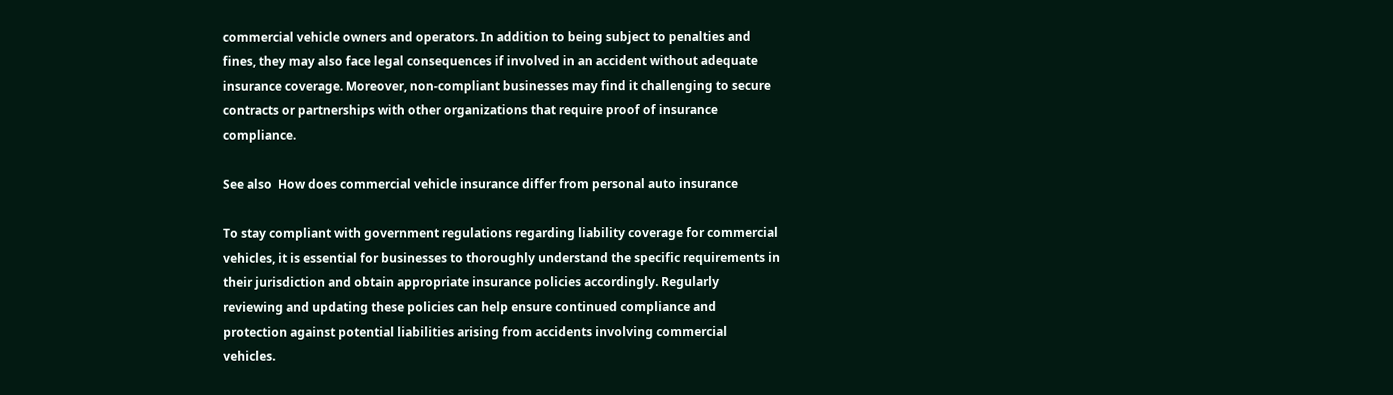commercial vehicle owners and operators. In addition to being subject to penalties and fines, they may also face legal consequences if involved in an accident without adequate insurance coverage. Moreover, non-compliant businesses may find it challenging to secure contracts or partnerships with other organizations that require proof of insurance compliance.

See also  How does commercial vehicle insurance differ from personal auto insurance

To stay compliant with government regulations regarding liability coverage for commercial vehicles, it is essential for businesses to thoroughly understand the specific requirements in their jurisdiction and obtain appropriate insurance policies accordingly. Regularly reviewing and updating these policies can help ensure continued compliance and protection against potential liabilities arising from accidents involving commercial vehicles.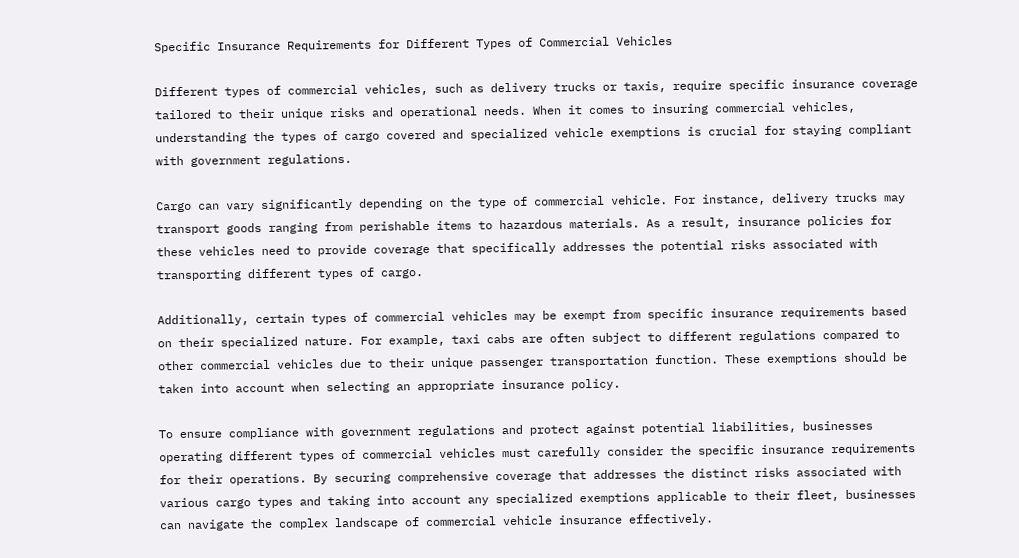Specific Insurance Requirements for Different Types of Commercial Vehicles

Different types of commercial vehicles, such as delivery trucks or taxis, require specific insurance coverage tailored to their unique risks and operational needs. When it comes to insuring commercial vehicles, understanding the types of cargo covered and specialized vehicle exemptions is crucial for staying compliant with government regulations.

Cargo can vary significantly depending on the type of commercial vehicle. For instance, delivery trucks may transport goods ranging from perishable items to hazardous materials. As a result, insurance policies for these vehicles need to provide coverage that specifically addresses the potential risks associated with transporting different types of cargo.

Additionally, certain types of commercial vehicles may be exempt from specific insurance requirements based on their specialized nature. For example, taxi cabs are often subject to different regulations compared to other commercial vehicles due to their unique passenger transportation function. These exemptions should be taken into account when selecting an appropriate insurance policy.

To ensure compliance with government regulations and protect against potential liabilities, businesses operating different types of commercial vehicles must carefully consider the specific insurance requirements for their operations. By securing comprehensive coverage that addresses the distinct risks associated with various cargo types and taking into account any specialized exemptions applicable to their fleet, businesses can navigate the complex landscape of commercial vehicle insurance effectively.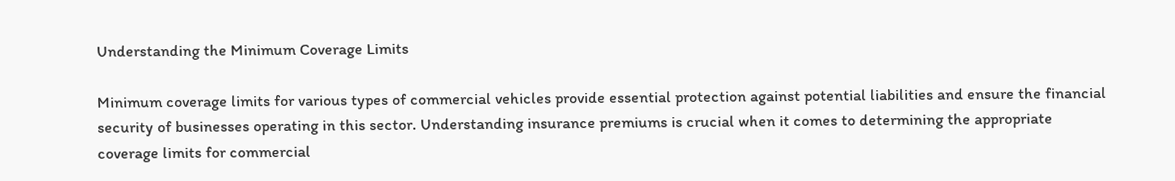Understanding the Minimum Coverage Limits

Minimum coverage limits for various types of commercial vehicles provide essential protection against potential liabilities and ensure the financial security of businesses operating in this sector. Understanding insurance premiums is crucial when it comes to determining the appropriate coverage limits for commercial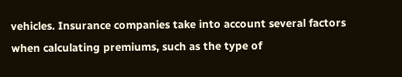vehicles. Insurance companies take into account several factors when calculating premiums, such as the type of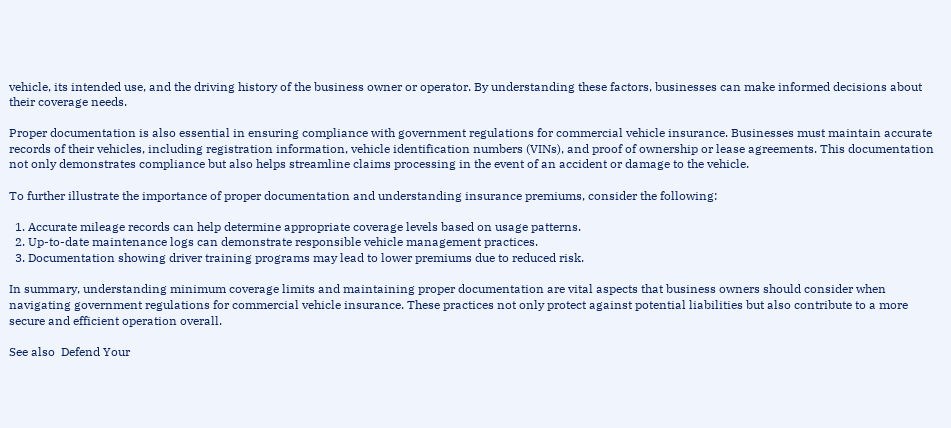vehicle, its intended use, and the driving history of the business owner or operator. By understanding these factors, businesses can make informed decisions about their coverage needs.

Proper documentation is also essential in ensuring compliance with government regulations for commercial vehicle insurance. Businesses must maintain accurate records of their vehicles, including registration information, vehicle identification numbers (VINs), and proof of ownership or lease agreements. This documentation not only demonstrates compliance but also helps streamline claims processing in the event of an accident or damage to the vehicle.

To further illustrate the importance of proper documentation and understanding insurance premiums, consider the following:

  1. Accurate mileage records can help determine appropriate coverage levels based on usage patterns.
  2. Up-to-date maintenance logs can demonstrate responsible vehicle management practices.
  3. Documentation showing driver training programs may lead to lower premiums due to reduced risk.

In summary, understanding minimum coverage limits and maintaining proper documentation are vital aspects that business owners should consider when navigating government regulations for commercial vehicle insurance. These practices not only protect against potential liabilities but also contribute to a more secure and efficient operation overall.

See also  Defend Your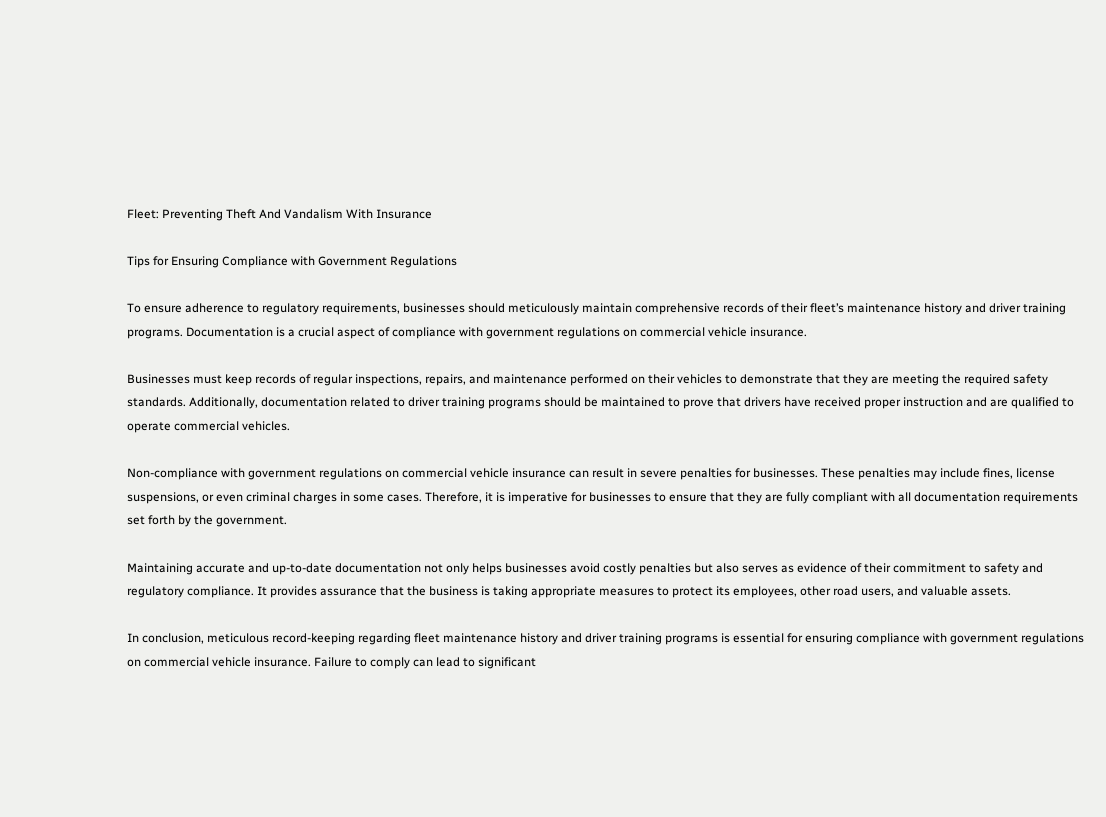Fleet: Preventing Theft And Vandalism With Insurance

Tips for Ensuring Compliance with Government Regulations

To ensure adherence to regulatory requirements, businesses should meticulously maintain comprehensive records of their fleet’s maintenance history and driver training programs. Documentation is a crucial aspect of compliance with government regulations on commercial vehicle insurance.

Businesses must keep records of regular inspections, repairs, and maintenance performed on their vehicles to demonstrate that they are meeting the required safety standards. Additionally, documentation related to driver training programs should be maintained to prove that drivers have received proper instruction and are qualified to operate commercial vehicles.

Non-compliance with government regulations on commercial vehicle insurance can result in severe penalties for businesses. These penalties may include fines, license suspensions, or even criminal charges in some cases. Therefore, it is imperative for businesses to ensure that they are fully compliant with all documentation requirements set forth by the government.

Maintaining accurate and up-to-date documentation not only helps businesses avoid costly penalties but also serves as evidence of their commitment to safety and regulatory compliance. It provides assurance that the business is taking appropriate measures to protect its employees, other road users, and valuable assets.

In conclusion, meticulous record-keeping regarding fleet maintenance history and driver training programs is essential for ensuring compliance with government regulations on commercial vehicle insurance. Failure to comply can lead to significant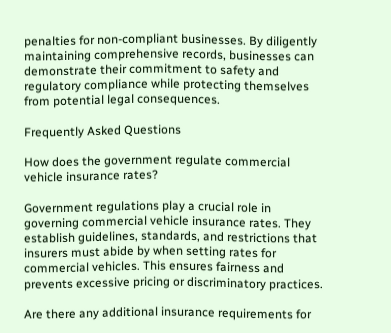penalties for non-compliant businesses. By diligently maintaining comprehensive records, businesses can demonstrate their commitment to safety and regulatory compliance while protecting themselves from potential legal consequences.

Frequently Asked Questions

How does the government regulate commercial vehicle insurance rates?

Government regulations play a crucial role in governing commercial vehicle insurance rates. They establish guidelines, standards, and restrictions that insurers must abide by when setting rates for commercial vehicles. This ensures fairness and prevents excessive pricing or discriminatory practices.

Are there any additional insurance requirements for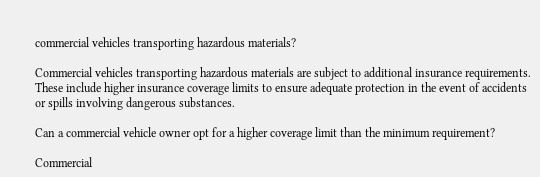commercial vehicles transporting hazardous materials?

Commercial vehicles transporting hazardous materials are subject to additional insurance requirements. These include higher insurance coverage limits to ensure adequate protection in the event of accidents or spills involving dangerous substances.

Can a commercial vehicle owner opt for a higher coverage limit than the minimum requirement?

Commercial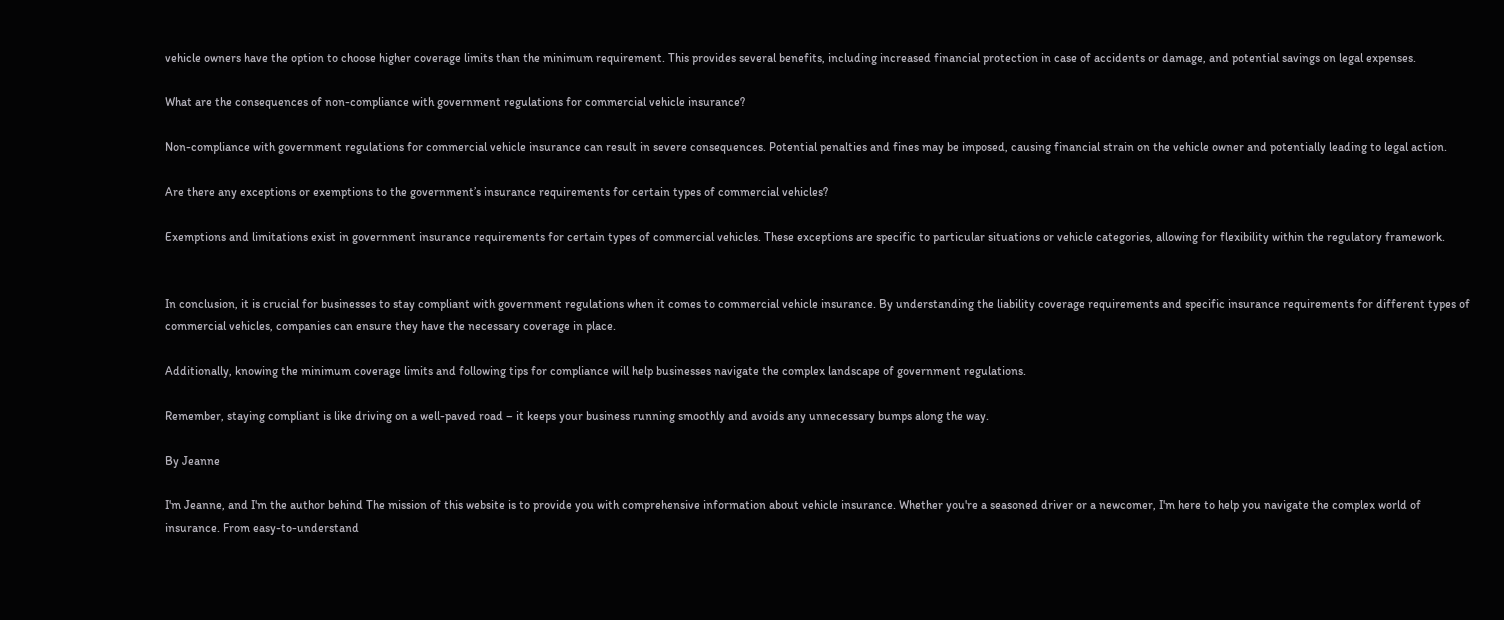vehicle owners have the option to choose higher coverage limits than the minimum requirement. This provides several benefits, including increased financial protection in case of accidents or damage, and potential savings on legal expenses.

What are the consequences of non-compliance with government regulations for commercial vehicle insurance?

Non-compliance with government regulations for commercial vehicle insurance can result in severe consequences. Potential penalties and fines may be imposed, causing financial strain on the vehicle owner and potentially leading to legal action.

Are there any exceptions or exemptions to the government’s insurance requirements for certain types of commercial vehicles?

Exemptions and limitations exist in government insurance requirements for certain types of commercial vehicles. These exceptions are specific to particular situations or vehicle categories, allowing for flexibility within the regulatory framework.


In conclusion, it is crucial for businesses to stay compliant with government regulations when it comes to commercial vehicle insurance. By understanding the liability coverage requirements and specific insurance requirements for different types of commercial vehicles, companies can ensure they have the necessary coverage in place.

Additionally, knowing the minimum coverage limits and following tips for compliance will help businesses navigate the complex landscape of government regulations.

Remember, staying compliant is like driving on a well-paved road – it keeps your business running smoothly and avoids any unnecessary bumps along the way.

By Jeanne

I'm Jeanne, and I'm the author behind The mission of this website is to provide you with comprehensive information about vehicle insurance. Whether you're a seasoned driver or a newcomer, I'm here to help you navigate the complex world of insurance. From easy-to-understand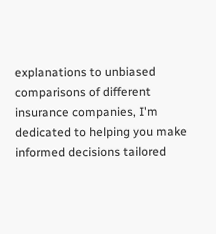explanations to unbiased comparisons of different insurance companies, I'm dedicated to helping you make informed decisions tailored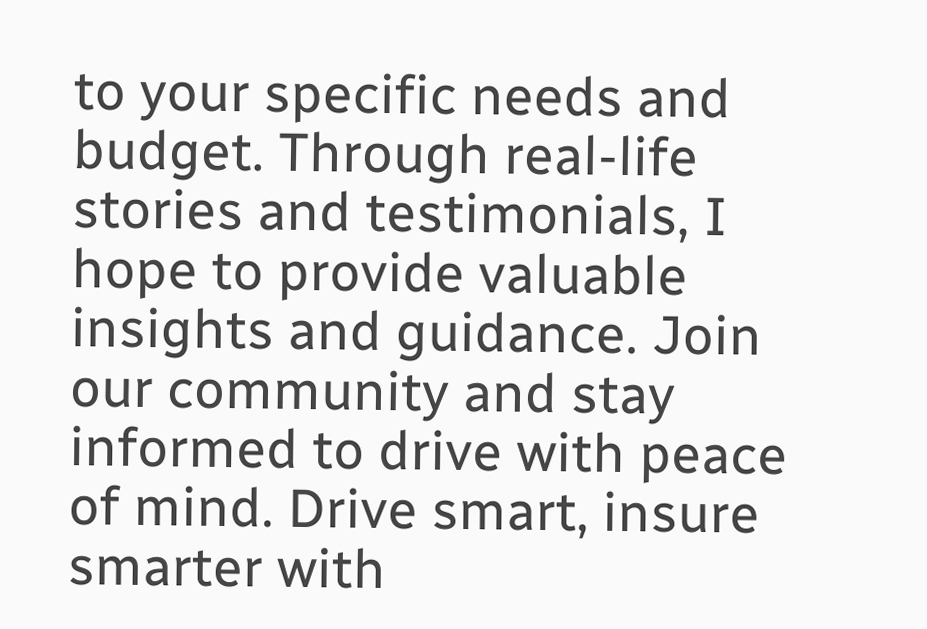to your specific needs and budget. Through real-life stories and testimonials, I hope to provide valuable insights and guidance. Join our community and stay informed to drive with peace of mind. Drive smart, insure smarter with